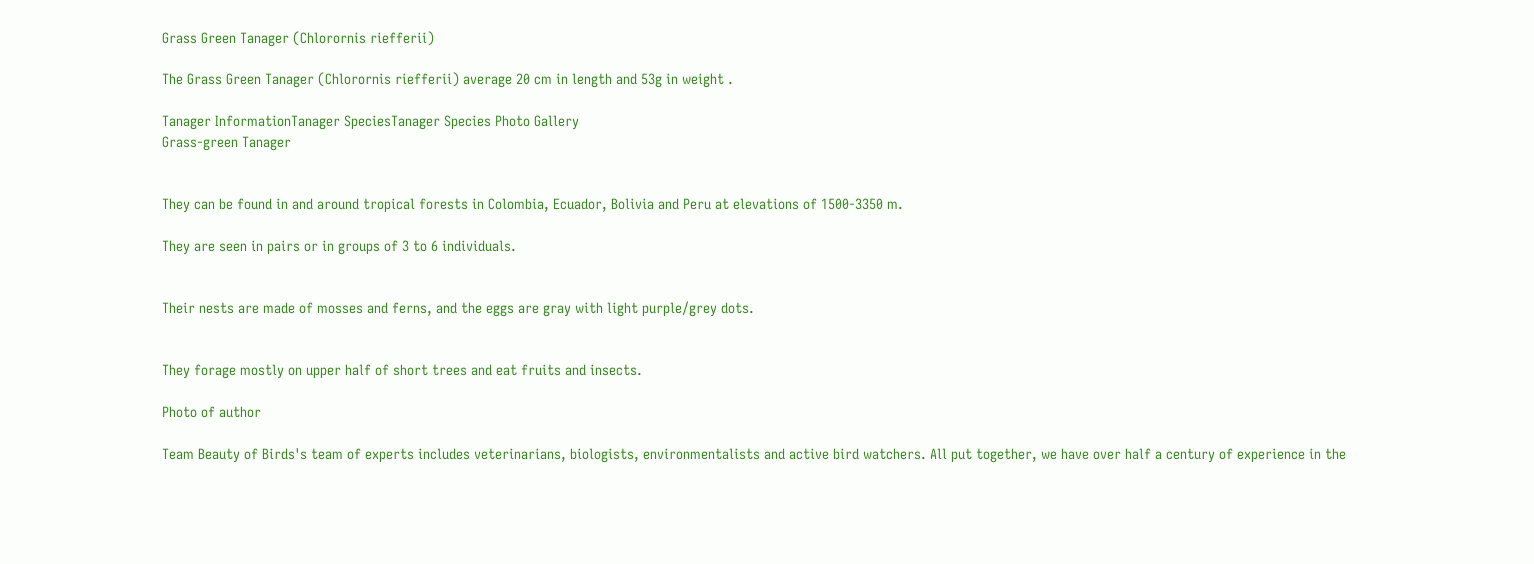Grass Green Tanager (Chlorornis riefferii)

The Grass Green Tanager (Chlorornis riefferii) average 20 cm in length and 53g in weight .

Tanager InformationTanager SpeciesTanager Species Photo Gallery
Grass-green Tanager


They can be found in and around tropical forests in Colombia, Ecuador, Bolivia and Peru at elevations of 1500-3350 m.

They are seen in pairs or in groups of 3 to 6 individuals.


Their nests are made of mosses and ferns, and the eggs are gray with light purple/grey dots.


They forage mostly on upper half of short trees and eat fruits and insects.

Photo of author

Team Beauty of Birds's team of experts includes veterinarians, biologists, environmentalists and active bird watchers. All put together, we have over half a century of experience in the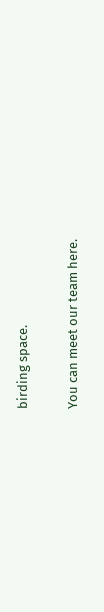birding space.

You can meet our team here.